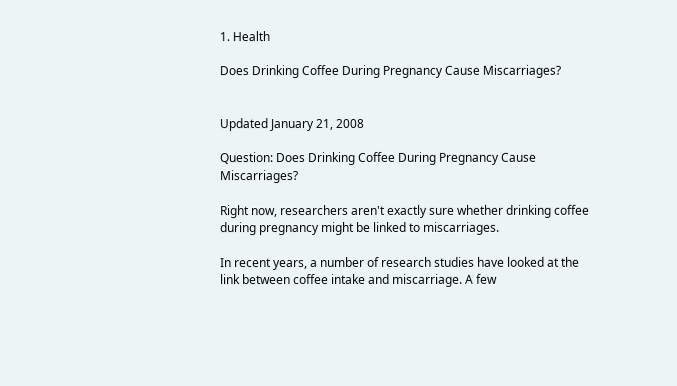1. Health

Does Drinking Coffee During Pregnancy Cause Miscarriages?


Updated January 21, 2008

Question: Does Drinking Coffee During Pregnancy Cause Miscarriages?

Right now, researchers aren't exactly sure whether drinking coffee during pregnancy might be linked to miscarriages.

In recent years, a number of research studies have looked at the link between coffee intake and miscarriage. A few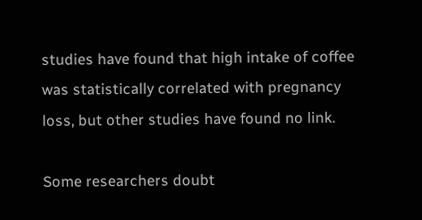studies have found that high intake of coffee was statistically correlated with pregnancy loss, but other studies have found no link.

Some researchers doubt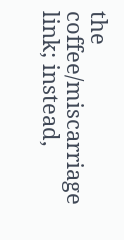the coffee/miscarriage link; instead,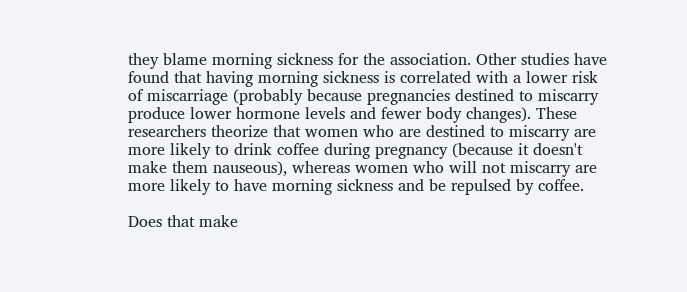they blame morning sickness for the association. Other studies have found that having morning sickness is correlated with a lower risk of miscarriage (probably because pregnancies destined to miscarry produce lower hormone levels and fewer body changes). These researchers theorize that women who are destined to miscarry are more likely to drink coffee during pregnancy (because it doesn't make them nauseous), whereas women who will not miscarry are more likely to have morning sickness and be repulsed by coffee.

Does that make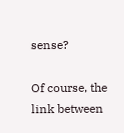sense?

Of course, the link between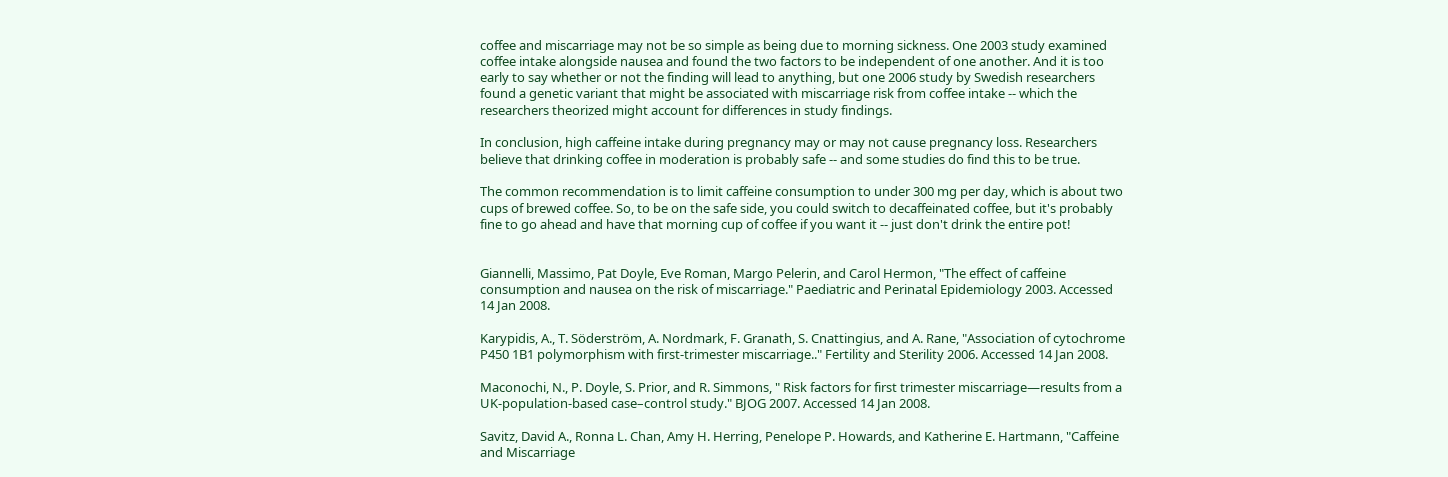coffee and miscarriage may not be so simple as being due to morning sickness. One 2003 study examined coffee intake alongside nausea and found the two factors to be independent of one another. And it is too early to say whether or not the finding will lead to anything, but one 2006 study by Swedish researchers found a genetic variant that might be associated with miscarriage risk from coffee intake -- which the researchers theorized might account for differences in study findings.

In conclusion, high caffeine intake during pregnancy may or may not cause pregnancy loss. Researchers believe that drinking coffee in moderation is probably safe -- and some studies do find this to be true.

The common recommendation is to limit caffeine consumption to under 300 mg per day, which is about two cups of brewed coffee. So, to be on the safe side, you could switch to decaffeinated coffee, but it's probably fine to go ahead and have that morning cup of coffee if you want it -- just don't drink the entire pot!


Giannelli, Massimo, Pat Doyle, Eve Roman, Margo Pelerin, and Carol Hermon, "The effect of caffeine consumption and nausea on the risk of miscarriage." Paediatric and Perinatal Epidemiology 2003. Accessed 14 Jan 2008.

Karypidis, A., T. Söderström, A. Nordmark, F. Granath, S. Cnattingius, and A. Rane, "Association of cytochrome P450 1B1 polymorphism with first-trimester miscarriage.." Fertility and Sterility 2006. Accessed 14 Jan 2008.

Maconochi, N., P. Doyle, S. Prior, and R. Simmons, " Risk factors for first trimester miscarriage—results from a UK-population-based case–control study." BJOG 2007. Accessed 14 Jan 2008.

Savitz, David A., Ronna L. Chan, Amy H. Herring, Penelope P. Howards, and Katherine E. Hartmann, "Caffeine and Miscarriage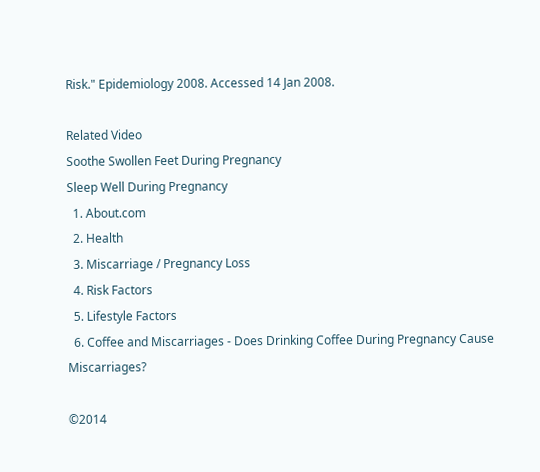Risk." Epidemiology 2008. Accessed 14 Jan 2008.

Related Video
Soothe Swollen Feet During Pregnancy
Sleep Well During Pregnancy
  1. About.com
  2. Health
  3. Miscarriage / Pregnancy Loss
  4. Risk Factors
  5. Lifestyle Factors
  6. Coffee and Miscarriages - Does Drinking Coffee During Pregnancy Cause Miscarriages?

©2014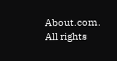About.com. All rights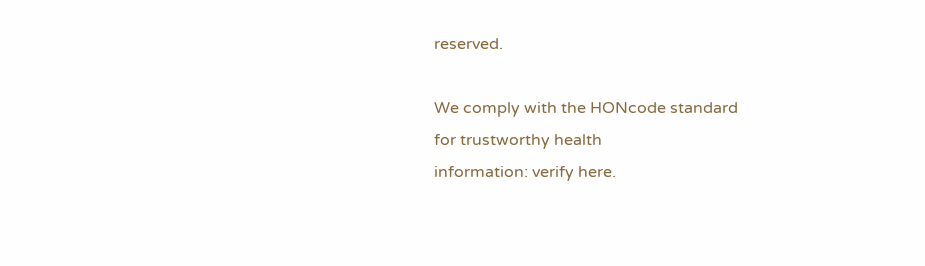reserved.

We comply with the HONcode standard
for trustworthy health
information: verify here.